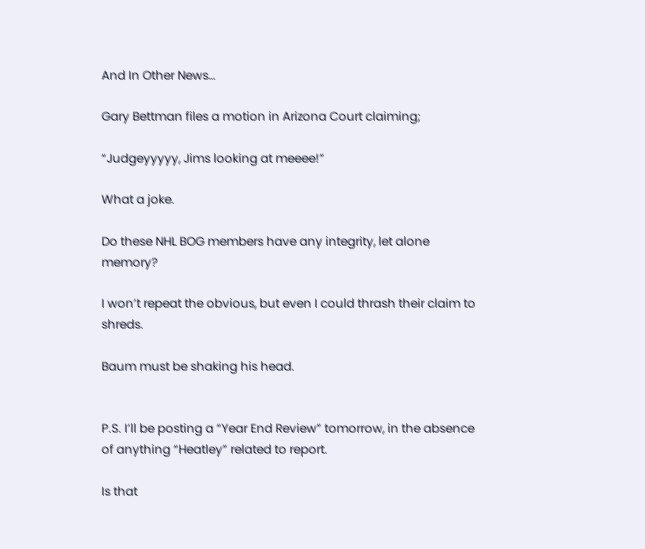And In Other News…

Gary Bettman files a motion in Arizona Court claiming;

“Judgeyyyyy, Jims looking at meeee!”

What a joke.

Do these NHL BOG members have any integrity, let alone memory?

I won’t repeat the obvious, but even I could thrash their claim to shreds.

Baum must be shaking his head.


P.S. I’ll be posting a “Year End Review” tomorrow, in the absence of anything “Heatley” related to report.

Is that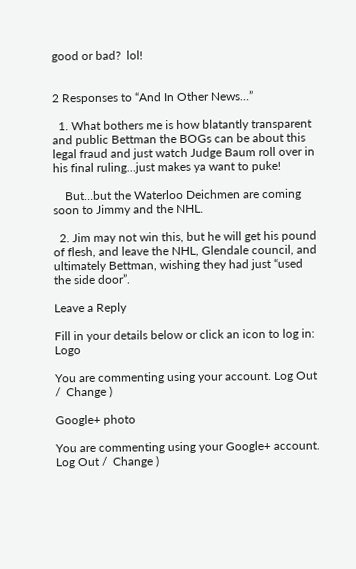good or bad?  lol!


2 Responses to “And In Other News…”

  1. What bothers me is how blatantly transparent and public Bettman the BOGs can be about this legal fraud and just watch Judge Baum roll over in his final ruling…just makes ya want to puke!

    But…but the Waterloo Deichmen are coming soon to Jimmy and the NHL.

  2. Jim may not win this, but he will get his pound of flesh, and leave the NHL, Glendale council, and ultimately Bettman, wishing they had just “used the side door”.

Leave a Reply

Fill in your details below or click an icon to log in: Logo

You are commenting using your account. Log Out /  Change )

Google+ photo

You are commenting using your Google+ account. Log Out /  Change )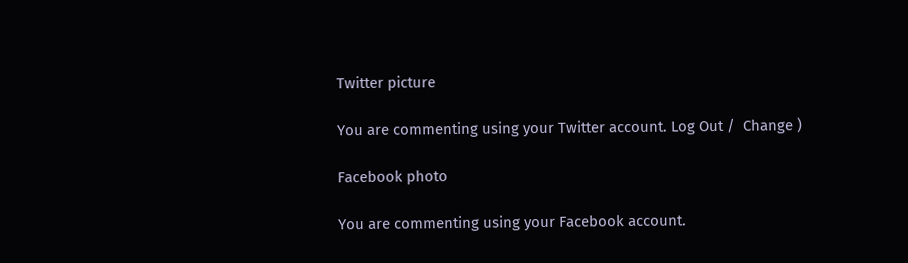Twitter picture

You are commenting using your Twitter account. Log Out /  Change )

Facebook photo

You are commenting using your Facebook account.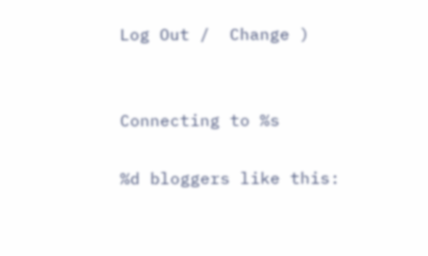Log Out /  Change )


Connecting to %s

%d bloggers like this: